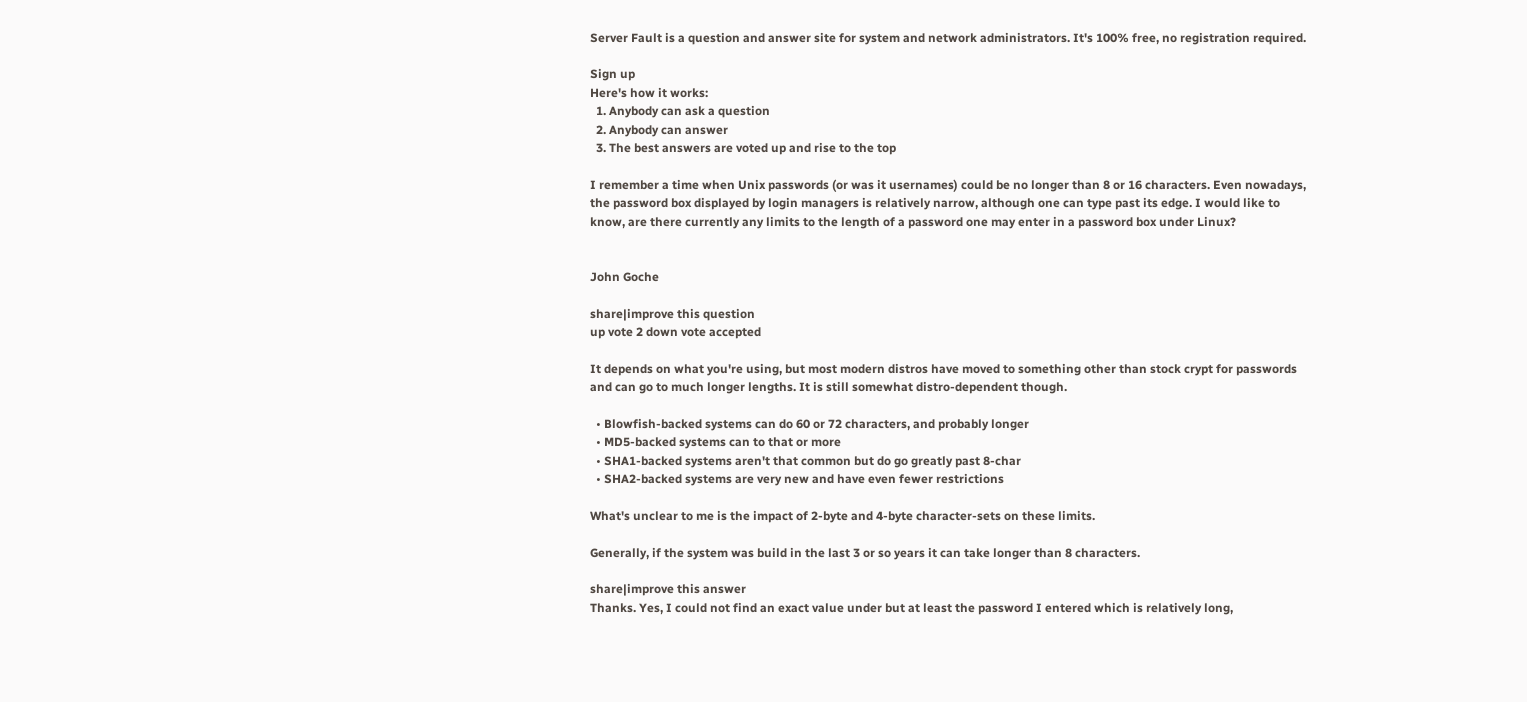Server Fault is a question and answer site for system and network administrators. It's 100% free, no registration required.

Sign up
Here's how it works:
  1. Anybody can ask a question
  2. Anybody can answer
  3. The best answers are voted up and rise to the top

I remember a time when Unix passwords (or was it usernames) could be no longer than 8 or 16 characters. Even nowadays, the password box displayed by login managers is relatively narrow, although one can type past its edge. I would like to know, are there currently any limits to the length of a password one may enter in a password box under Linux?


John Goche

share|improve this question
up vote 2 down vote accepted

It depends on what you're using, but most modern distros have moved to something other than stock crypt for passwords and can go to much longer lengths. It is still somewhat distro-dependent though.

  • Blowfish-backed systems can do 60 or 72 characters, and probably longer
  • MD5-backed systems can to that or more
  • SHA1-backed systems aren't that common but do go greatly past 8-char
  • SHA2-backed systems are very new and have even fewer restrictions

What's unclear to me is the impact of 2-byte and 4-byte character-sets on these limits.

Generally, if the system was build in the last 3 or so years it can take longer than 8 characters.

share|improve this answer
Thanks. Yes, I could not find an exact value under but at least the password I entered which is relatively long,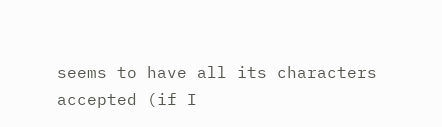seems to have all its characters accepted (if I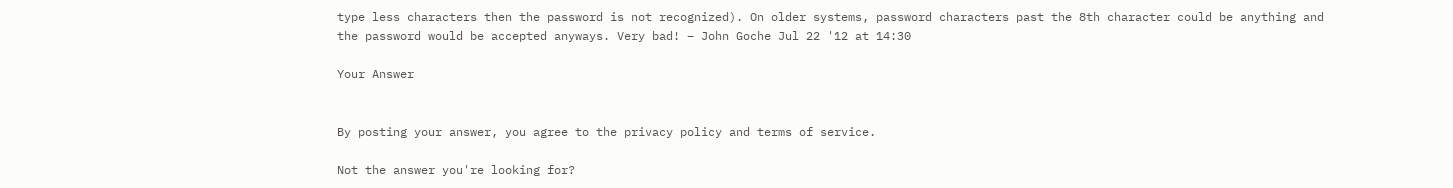type less characters then the password is not recognized). On older systems, password characters past the 8th character could be anything and the password would be accepted anyways. Very bad! – John Goche Jul 22 '12 at 14:30

Your Answer


By posting your answer, you agree to the privacy policy and terms of service.

Not the answer you're looking for?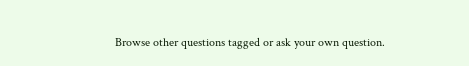Browse other questions tagged or ask your own question.